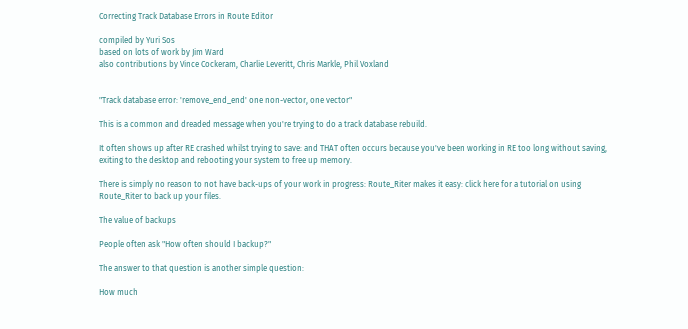Correcting Track Database Errors in Route Editor

compiled by Yuri Sos
based on lots of work by Jim Ward
also contributions by Vince Cockeram, Charlie Leveritt, Chris Markle, Phil Voxland


"Track database error: 'remove_end_end' one non-vector, one vector"

This is a common and dreaded message when you're trying to do a track database rebuild.

It often shows up after RE crashed whilst trying to save: and THAT often occurs because you've been working in RE too long without saving, exiting to the desktop and rebooting your system to free up memory.

There is simply no reason to not have back-ups of your work in progress: Route_Riter makes it easy: click here for a tutorial on using Route_Riter to back up your files.

The value of backups

People often ask "How often should I backup?"

The answer to that question is another simple question:

How much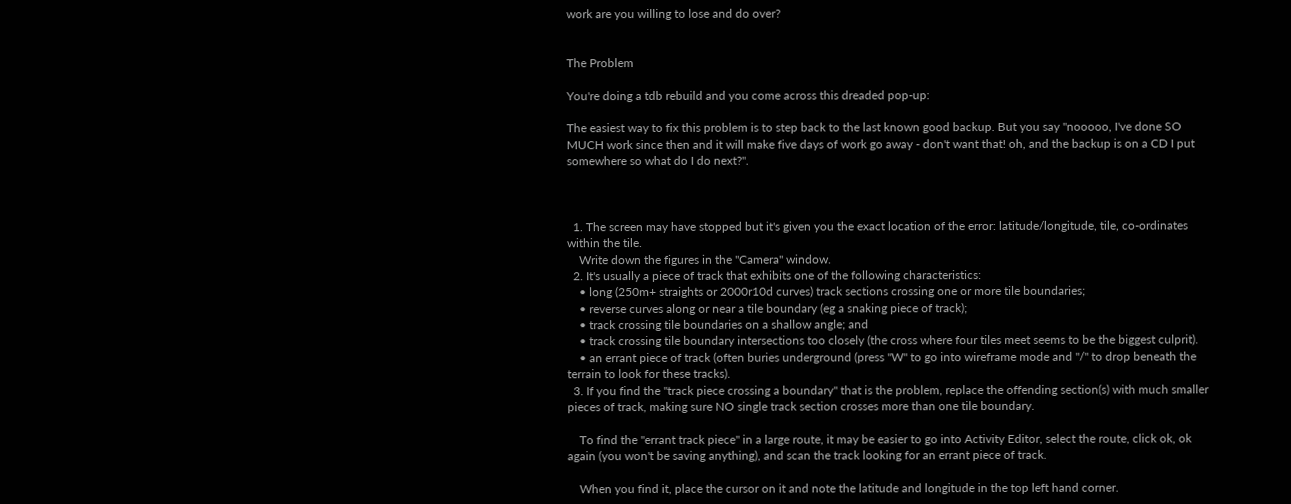work are you willing to lose and do over?


The Problem

You're doing a tdb rebuild and you come across this dreaded pop-up:

The easiest way to fix this problem is to step back to the last known good backup. But you say "nooooo, I've done SO MUCH work since then and it will make five days of work go away - don't want that! oh, and the backup is on a CD I put somewhere so what do I do next?".



  1. The screen may have stopped but it's given you the exact location of the error: latitude/longitude, tile, co-ordinates within the tile.
    Write down the figures in the "Camera" window.
  2. It's usually a piece of track that exhibits one of the following characteristics:
    • long (250m+ straights or 2000r10d curves) track sections crossing one or more tile boundaries;
    • reverse curves along or near a tile boundary (eg a snaking piece of track);
    • track crossing tile boundaries on a shallow angle; and
    • track crossing tile boundary intersections too closely (the cross where four tiles meet seems to be the biggest culprit).
    • an errant piece of track (often buries underground (press "W" to go into wireframe mode and "/" to drop beneath the terrain to look for these tracks).
  3. If you find the "track piece crossing a boundary" that is the problem, replace the offending section(s) with much smaller pieces of track, making sure NO single track section crosses more than one tile boundary.

    To find the "errant track piece" in a large route, it may be easier to go into Activity Editor, select the route, click ok, ok again (you won't be saving anything), and scan the track looking for an errant piece of track.

    When you find it, place the cursor on it and note the latitude and longitude in the top left hand corner.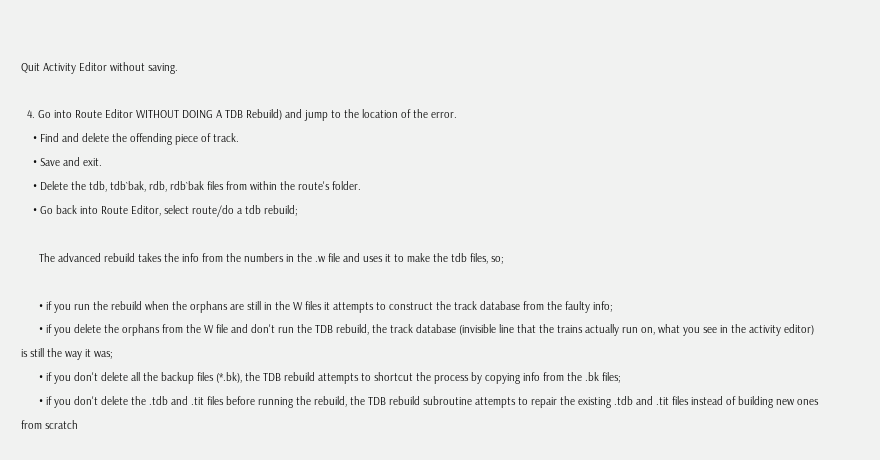Quit Activity Editor without saving.

  4. Go into Route Editor WITHOUT DOING A TDB Rebuild) and jump to the location of the error.
    • Find and delete the offending piece of track.
    • Save and exit.
    • Delete the tdb, tdb`bak, rdb, rdb`bak files from within the route's folder.
    • Go back into Route Editor, select route/do a tdb rebuild;

      The advanced rebuild takes the info from the numbers in the .w file and uses it to make the tdb files, so;

      • if you run the rebuild when the orphans are still in the W files it attempts to construct the track database from the faulty info;
      • if you delete the orphans from the W file and don't run the TDB rebuild, the track database (invisible line that the trains actually run on, what you see in the activity editor) is still the way it was;
      • if you don't delete all the backup files (*.bk), the TDB rebuild attempts to shortcut the process by copying info from the .bk files;
      • if you don't delete the .tdb and .tit files before running the rebuild, the TDB rebuild subroutine attempts to repair the existing .tdb and .tit files instead of building new ones from scratch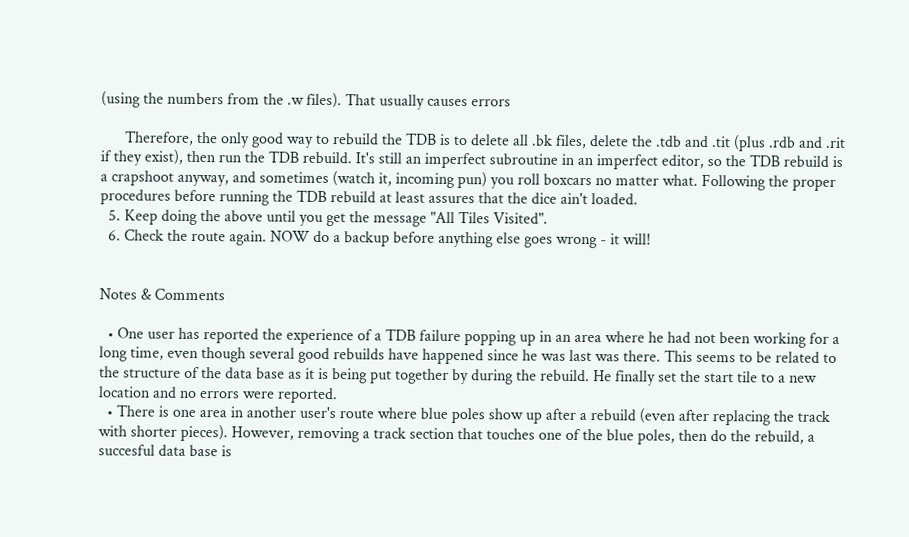(using the numbers from the .w files). That usually causes errors

      Therefore, the only good way to rebuild the TDB is to delete all .bk files, delete the .tdb and .tit (plus .rdb and .rit if they exist), then run the TDB rebuild. It's still an imperfect subroutine in an imperfect editor, so the TDB rebuild is a crapshoot anyway, and sometimes (watch it, incoming pun) you roll boxcars no matter what. Following the proper procedures before running the TDB rebuild at least assures that the dice ain't loaded.
  5. Keep doing the above until you get the message "All Tiles Visited".
  6. Check the route again. NOW do a backup before anything else goes wrong - it will!


Notes & Comments

  • One user has reported the experience of a TDB failure popping up in an area where he had not been working for a long time, even though several good rebuilds have happened since he was last was there. This seems to be related to the structure of the data base as it is being put together by during the rebuild. He finally set the start tile to a new location and no errors were reported.
  • There is one area in another user's route where blue poles show up after a rebuild (even after replacing the track with shorter pieces). However, removing a track section that touches one of the blue poles, then do the rebuild, a succesful data base is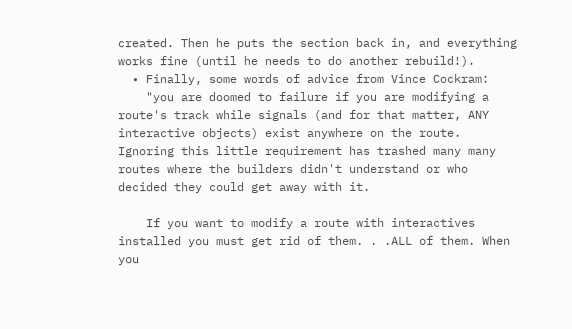created. Then he puts the section back in, and everything works fine (until he needs to do another rebuild!).
  • Finally, some words of advice from Vince Cockram:
    "you are doomed to failure if you are modifying a route's track while signals (and for that matter, ANY interactive objects) exist anywhere on the route. Ignoring this little requirement has trashed many many routes where the builders didn't understand or who decided they could get away with it.

    If you want to modify a route with interactives installed you must get rid of them. . .ALL of them. When you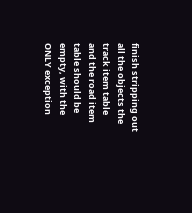finish stripping out all the objects the track item table and the road item table should be empty, with the ONLY exception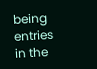being entries in the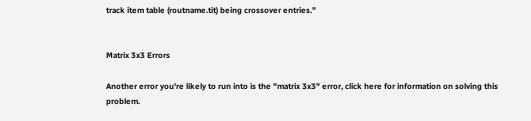track item table (routname.tit) being crossover entries."


Matrix 3x3 Errors

Another error you're likely to run into is the "matrix 3x3" error, click here for information on solving this problem.